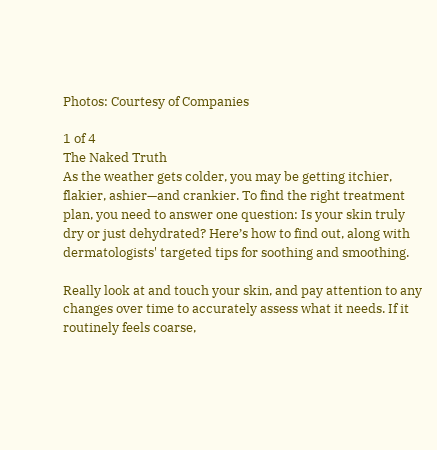Photos: Courtesy of Companies

1 of 4
The Naked Truth
As the weather gets colder, you may be getting itchier, flakier, ashier—and crankier. To find the right treatment plan, you need to answer one question: Is your skin truly dry or just dehydrated? Here’s how to find out, along with dermatologists' targeted tips for soothing and smoothing.

Really look at and touch your skin, and pay attention to any changes over time to accurately assess what it needs. If it routinely feels coarse,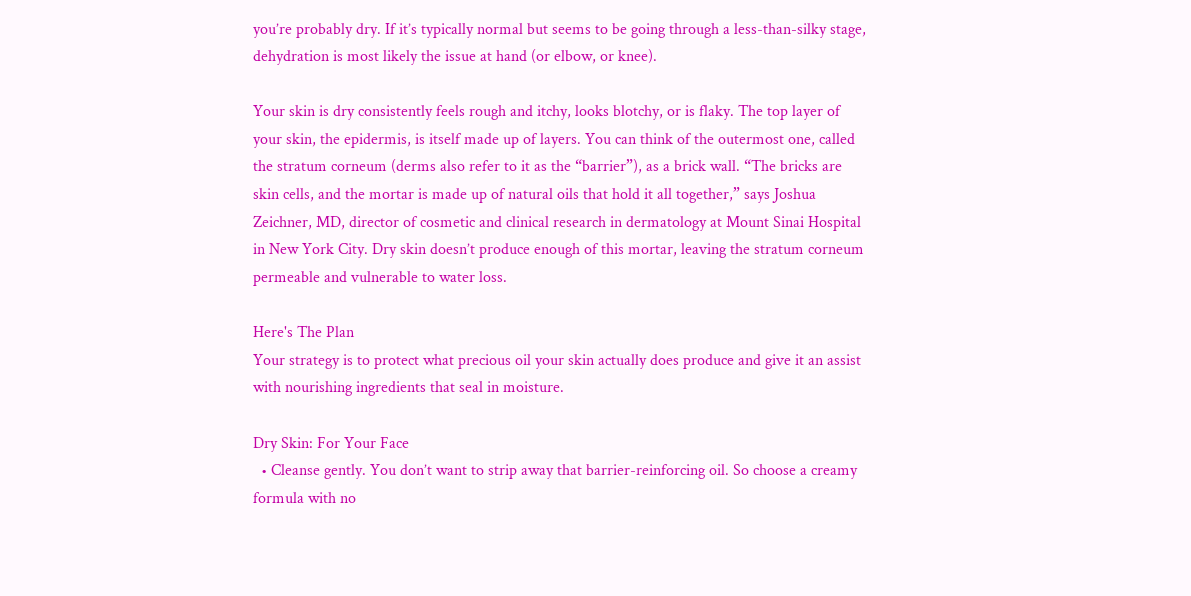you’re probably dry. If it’s typically normal but seems to be going through a less-than-silky stage, dehydration is most likely the issue at hand (or elbow, or knee).

Your skin is dry consistently feels rough and itchy, looks blotchy, or is flaky. The top layer of your skin, the epidermis, is itself made up of layers. You can think of the outermost one, called the stratum corneum (derms also refer to it as the “barrier”), as a brick wall. “The bricks are skin cells, and the mortar is made up of natural oils that hold it all together,” says Joshua Zeichner, MD, director of cosmetic and clinical research in dermatology at Mount Sinai Hospital in New York City. Dry skin doesn’t produce enough of this mortar, leaving the stratum corneum permeable and vulnerable to water loss.

Here's The Plan
Your strategy is to protect what precious oil your skin actually does produce and give it an assist with nourishing ingredients that seal in moisture.

Dry Skin: For Your Face
  • Cleanse gently. You don’t want to strip away that barrier-reinforcing oil. So choose a creamy formula with no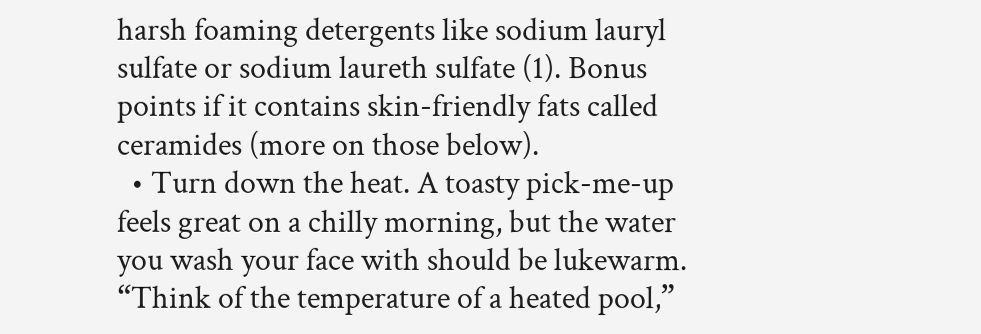harsh foaming detergents like sodium lauryl sulfate or sodium laureth sulfate (1). Bonus points if it contains skin-friendly fats called ceramides (more on those below).
  • Turn down the heat. A toasty pick-me-up feels great on a chilly morning, but the water you wash your face with should be lukewarm. “Think of the temperature of a heated pool,”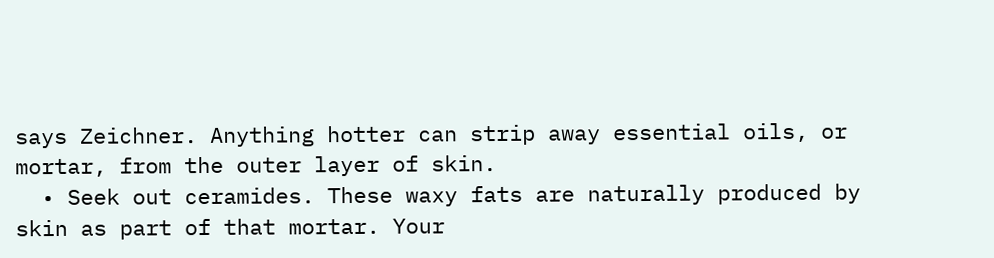says Zeichner. Anything hotter can strip away essential oils, or mortar, from the outer layer of skin.
  • Seek out ceramides. These waxy fats are naturally produced by skin as part of that mortar. Your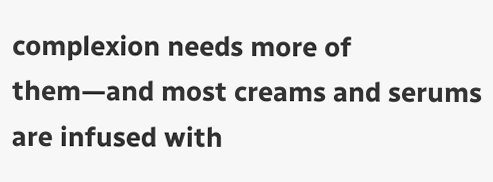complexion needs more of them—and most creams and serums are infused with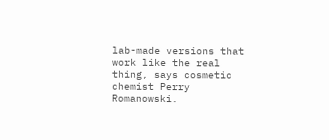lab-made versions that work like the real thing, says cosmetic chemist Perry Romanowski.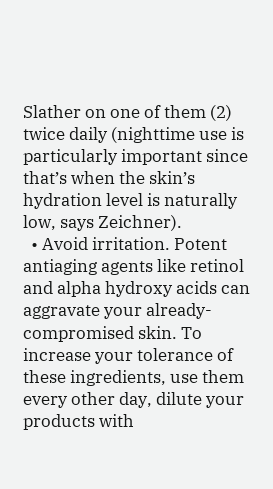Slather on one of them (2) twice daily (nighttime use is particularly important since that’s when the skin’s hydration level is naturally low, says Zeichner).
  • Avoid irritation. Potent antiaging agents like retinol and alpha hydroxy acids can aggravate your already-compromised skin. To increase your tolerance of these ingredients, use them every other day, dilute your products with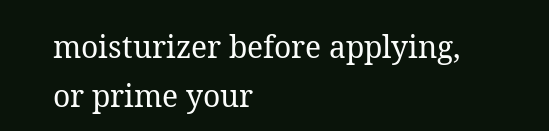moisturizer before applying, or prime your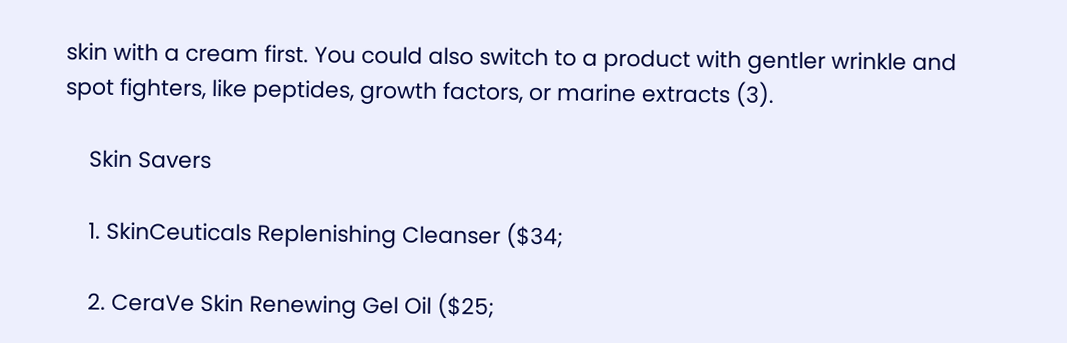skin with a cream first. You could also switch to a product with gentler wrinkle and spot fighters, like peptides, growth factors, or marine extracts (3).

    Skin Savers

    1. SkinCeuticals Replenishing Cleanser ($34;

    2. CeraVe Skin Renewing Gel Oil ($25;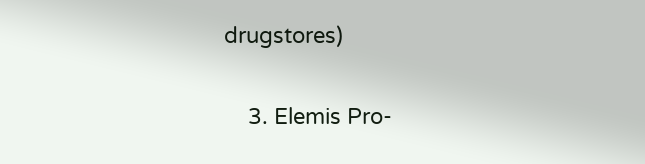drugstores)

    3. Elemis Pro-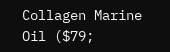Collagen Marine Oil ($79;